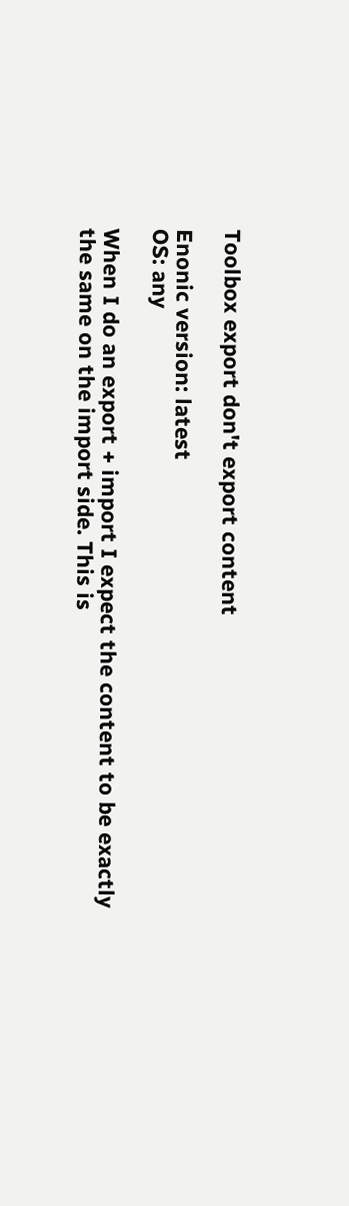Toolbox export don't export content

Enonic version: latest
OS: any

When I do an export + import I expect the content to be exactly the same on the import side. This is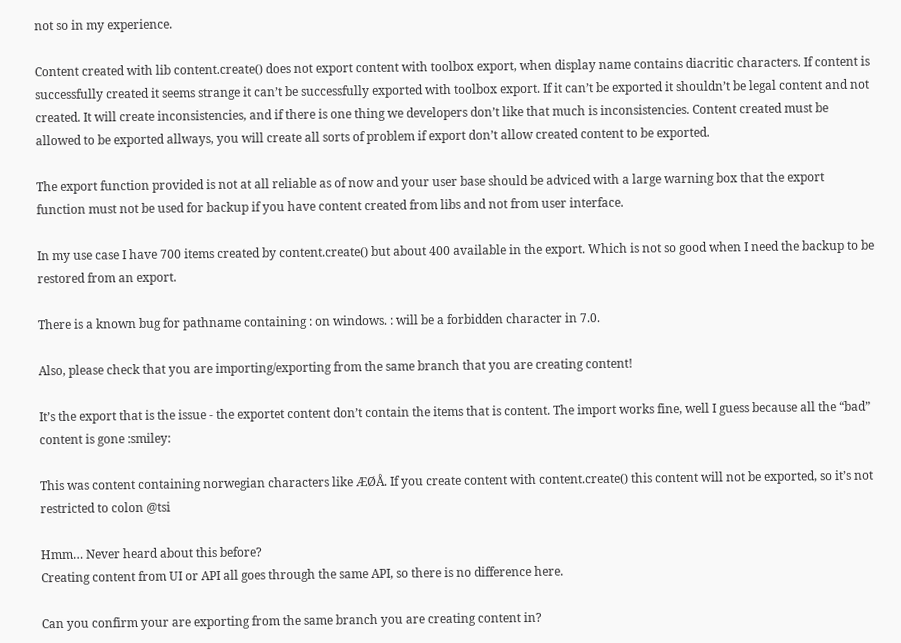not so in my experience.

Content created with lib content.create() does not export content with toolbox export, when display name contains diacritic characters. If content is successfully created it seems strange it can’t be successfully exported with toolbox export. If it can’t be exported it shouldn’t be legal content and not created. It will create inconsistencies, and if there is one thing we developers don’t like that much is inconsistencies. Content created must be allowed to be exported allways, you will create all sorts of problem if export don’t allow created content to be exported.

The export function provided is not at all reliable as of now and your user base should be adviced with a large warning box that the export function must not be used for backup if you have content created from libs and not from user interface.

In my use case I have 700 items created by content.create() but about 400 available in the export. Which is not so good when I need the backup to be restored from an export.

There is a known bug for pathname containing : on windows. : will be a forbidden character in 7.0.

Also, please check that you are importing/exporting from the same branch that you are creating content!

It’s the export that is the issue - the exportet content don’t contain the items that is content. The import works fine, well I guess because all the “bad” content is gone :smiley:

This was content containing norwegian characters like ÆØÅ. If you create content with content.create() this content will not be exported, so it’s not restricted to colon @tsi

Hmm… Never heard about this before?
Creating content from UI or API all goes through the same API, so there is no difference here.

Can you confirm your are exporting from the same branch you are creating content in?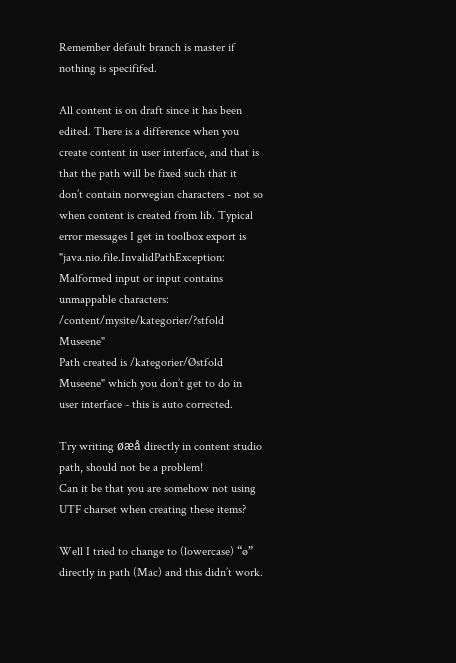Remember default branch is master if nothing is specififed.

All content is on draft since it has been edited. There is a difference when you create content in user interface, and that is that the path will be fixed such that it don’t contain norwegian characters - not so when content is created from lib. Typical error messages I get in toolbox export is
"java.nio.file.InvalidPathException: Malformed input or input contains unmappable characters: /content/mysite/kategorier/?stfold Museene"
Path created is /kategorier/Østfold Museene" which you don’t get to do in user interface - this is auto corrected.

Try writing øæå directly in content studio path, should not be a problem!
Can it be that you are somehow not using UTF charset when creating these items?

Well I tried to change to (lowercase) “ø” directly in path (Mac) and this didn’t work.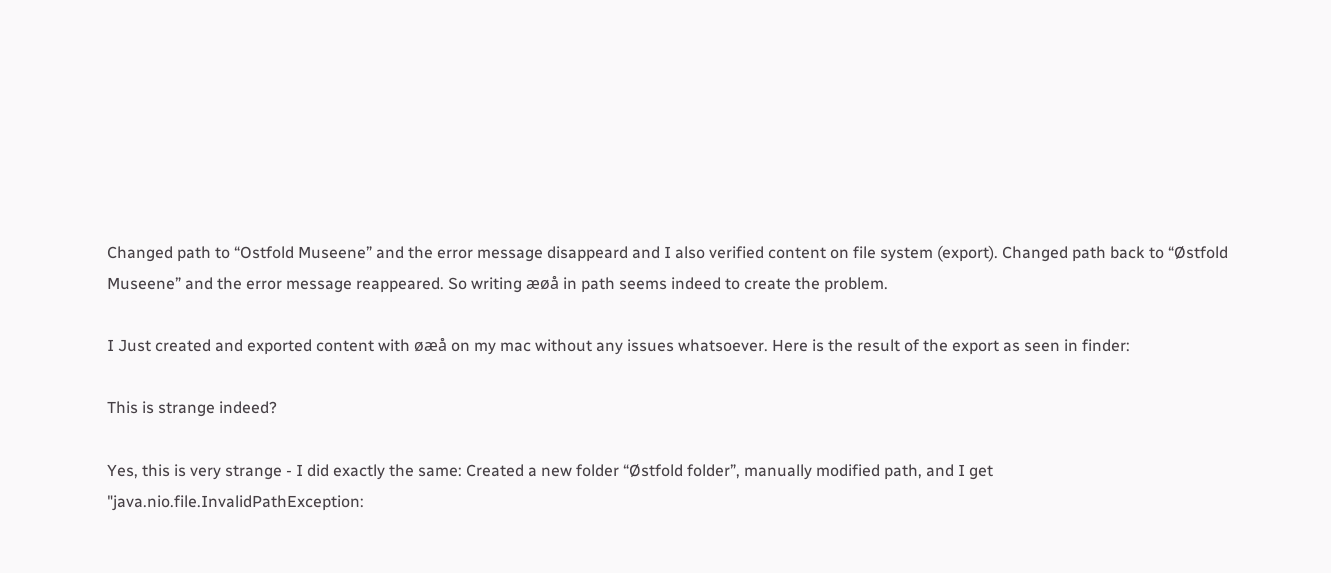Changed path to “Ostfold Museene” and the error message disappeard and I also verified content on file system (export). Changed path back to “Østfold Museene” and the error message reappeared. So writing æøå in path seems indeed to create the problem.

I Just created and exported content with øæå on my mac without any issues whatsoever. Here is the result of the export as seen in finder:

This is strange indeed?

Yes, this is very strange - I did exactly the same: Created a new folder “Østfold folder”, manually modified path, and I get
"java.nio.file.InvalidPathException: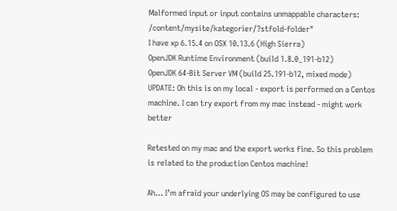Malformed input or input contains unmappable characters: /content/mysite/kategorier/?stfold-folder"
I have xp 6.15.4 on OSX 10.13.6 (High Sierra)
OpenJDK Runtime Environment (build 1.8.0_191-b12)
OpenJDK 64-Bit Server VM (build 25.191-b12, mixed mode)
UPDATE: Oh this is on my local - export is performed on a Centos machine. I can try export from my mac instead - might work better

Retested on my mac and the export works fine. So this problem is related to the production Centos machine!

Ah… I’m afraid your underlying OS may be configured to use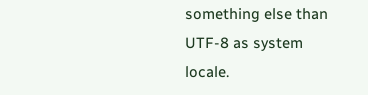something else than UTF-8 as system locale.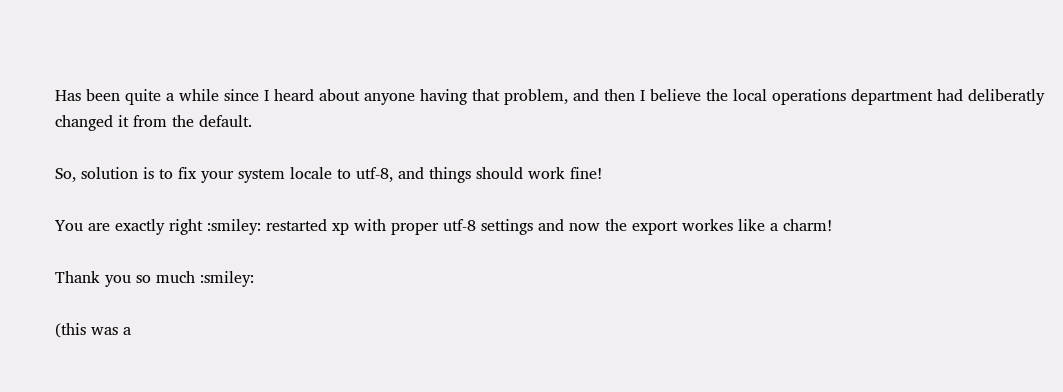Has been quite a while since I heard about anyone having that problem, and then I believe the local operations department had deliberatly changed it from the default.

So, solution is to fix your system locale to utf-8, and things should work fine!

You are exactly right :smiley: restarted xp with proper utf-8 settings and now the export workes like a charm!

Thank you so much :smiley:

(this was a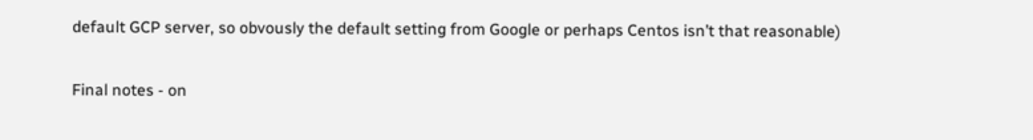default GCP server, so obvously the default setting from Google or perhaps Centos isn’t that reasonable)

Final notes - on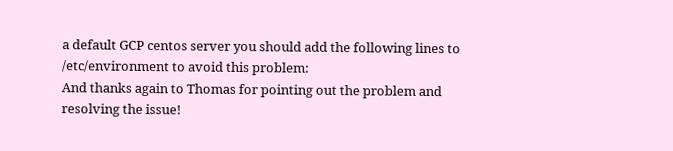a default GCP centos server you should add the following lines to /etc/environment to avoid this problem:
And thanks again to Thomas for pointing out the problem and resolving the issue!